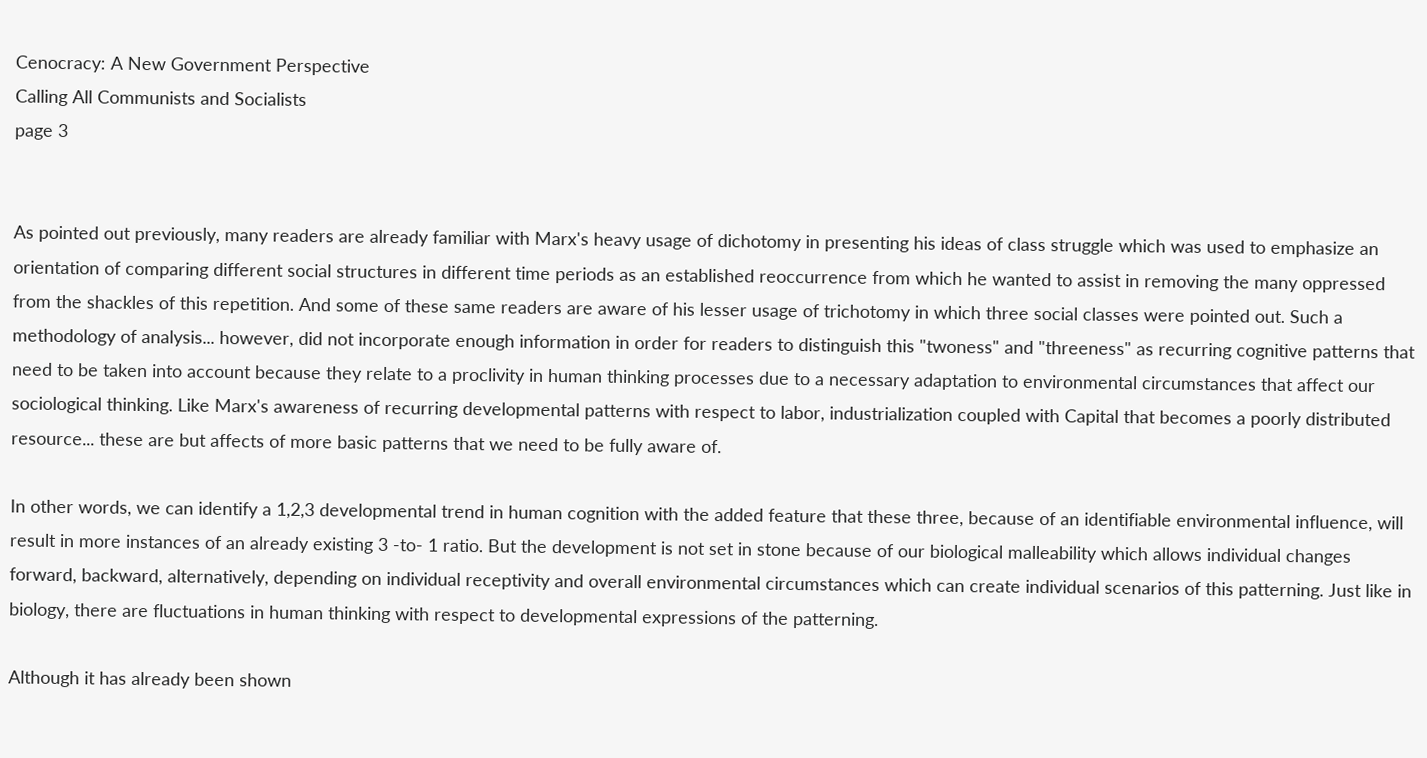Cenocracy: A New Government Perspective
Calling All Communists and Socialists
page 3


As pointed out previously, many readers are already familiar with Marx's heavy usage of dichotomy in presenting his ideas of class struggle which was used to emphasize an orientation of comparing different social structures in different time periods as an established reoccurrence from which he wanted to assist in removing the many oppressed from the shackles of this repetition. And some of these same readers are aware of his lesser usage of trichotomy in which three social classes were pointed out. Such a methodology of analysis... however, did not incorporate enough information in order for readers to distinguish this "twoness" and "threeness" as recurring cognitive patterns that need to be taken into account because they relate to a proclivity in human thinking processes due to a necessary adaptation to environmental circumstances that affect our sociological thinking. Like Marx's awareness of recurring developmental patterns with respect to labor, industrialization coupled with Capital that becomes a poorly distributed resource... these are but affects of more basic patterns that we need to be fully aware of.

In other words, we can identify a 1,2,3 developmental trend in human cognition with the added feature that these three, because of an identifiable environmental influence, will result in more instances of an already existing 3 -to- 1 ratio. But the development is not set in stone because of our biological malleability which allows individual changes forward, backward, alternatively, depending on individual receptivity and overall environmental circumstances which can create individual scenarios of this patterning. Just like in biology, there are fluctuations in human thinking with respect to developmental expressions of the patterning.

Although it has already been shown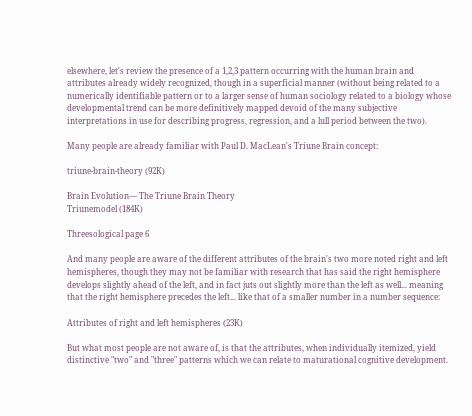elsewhere, let's review the presence of a 1,2,3 pattern occurring with the human brain and attributes already widely recognized, though in a superficial manner (without being related to a numerically identifiable pattern or to a larger sense of human sociology related to a biology whose developmental trend can be more definitively mapped devoid of the many subjective interpretations in use for describing progress, regression, and a lull period between the two).

Many people are already familiar with Paul D. MacLean's Triune Brain concept:

triune-brain-theory (92K)

Brain Evolution— The Triune Brain Theory
Triunemodel (184K)

Threesological page 6

And many people are aware of the different attributes of the brain's two more noted right and left hemispheres, though they may not be familiar with research that has said the right hemisphere develops slightly ahead of the left, and in fact juts out slightly more than the left as well... meaning that the right hemisphere precedes the left... like that of a smaller number in a number sequence:

Attributes of right and left hemispheres (23K)

But what most people are not aware of, is that the attributes, when individually itemized, yield distinctive "two" and "three" patterns which we can relate to maturational cognitive development.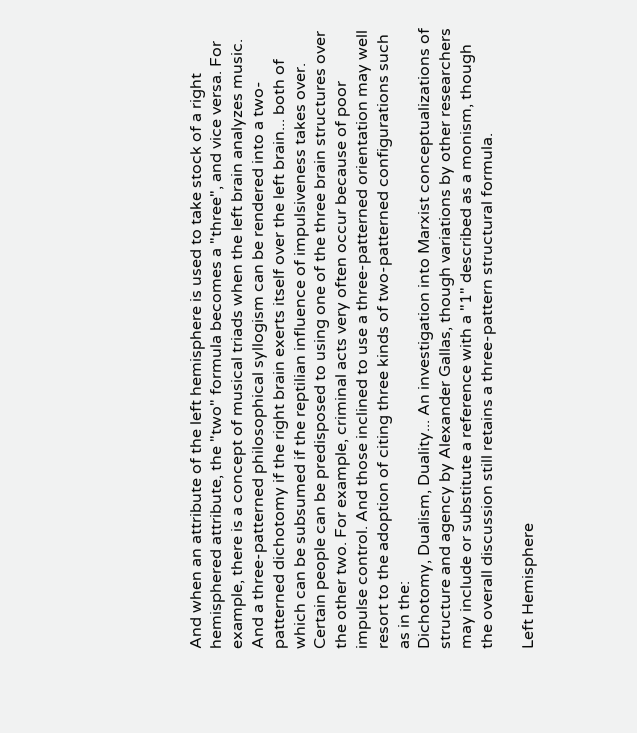And when an attribute of the left hemisphere is used to take stock of a right hemisphered attribute, the "two" formula becomes a "three", and vice versa. For example, there is a concept of musical triads when the left brain analyzes music. And a three-patterned philosophical syllogism can be rendered into a two-patterned dichotomy if the right brain exerts itself over the left brain... both of which can be subsumed if the reptilian influence of impulsiveness takes over. Certain people can be predisposed to using one of the three brain structures over the other two. For example, criminal acts very often occur because of poor impulse control. And those inclined to use a three-patterned orientation may well resort to the adoption of citing three kinds of two-patterned configurations such as in the:
Dichotomy, Dualism, Duality... An investigation into Marxist conceptualizations of structure and agency by Alexander Gallas, though variations by other researchers may include or substitute a reference with a "1" described as a monism, though the overall discussion still retains a three-pattern structural formula.

Left Hemisphere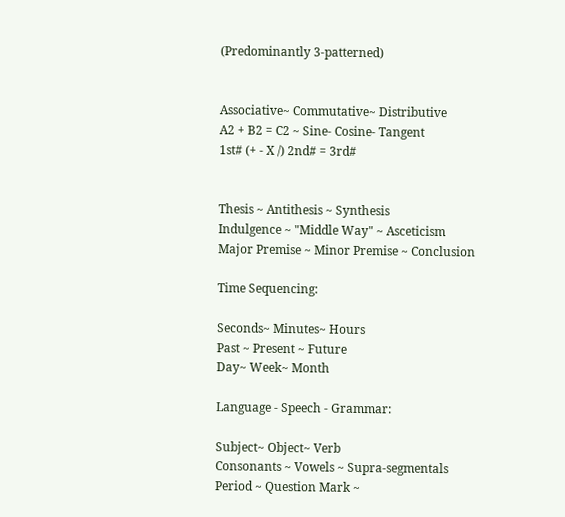(Predominantly 3-patterned)


Associative~ Commutative~ Distributive
A2 + B2 = C2 ~ Sine- Cosine- Tangent
1st# (+ - X /) 2nd# = 3rd#


Thesis ~ Antithesis ~ Synthesis
Indulgence ~ "Middle Way" ~ Asceticism
Major Premise ~ Minor Premise ~ Conclusion

Time Sequencing:

Seconds~ Minutes~ Hours
Past ~ Present ~ Future
Day~ Week~ Month

Language - Speech - Grammar:

Subject~ Object~ Verb
Consonants ~ Vowels ~ Supra-segmentals
Period ~ Question Mark ~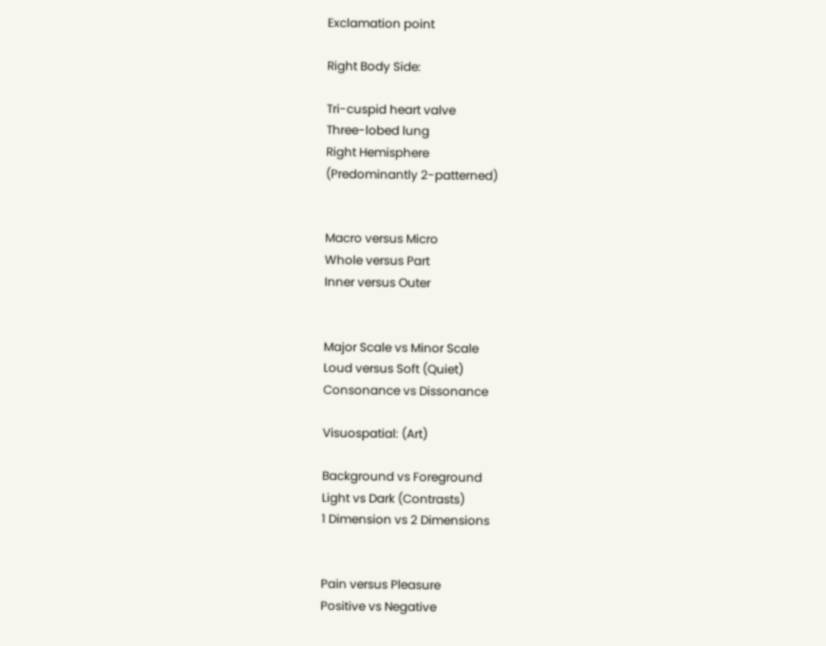Exclamation point

Right Body Side:

Tri-cuspid heart valve
Three-lobed lung
Right Hemisphere
(Predominantly 2-patterned)


Macro versus Micro
Whole versus Part
Inner versus Outer


Major Scale vs Minor Scale
Loud versus Soft (Quiet)
Consonance vs Dissonance

Visuospatial: (Art)

Background vs Foreground
Light vs Dark (Contrasts)
1 Dimension vs 2 Dimensions


Pain versus Pleasure
Positive vs Negative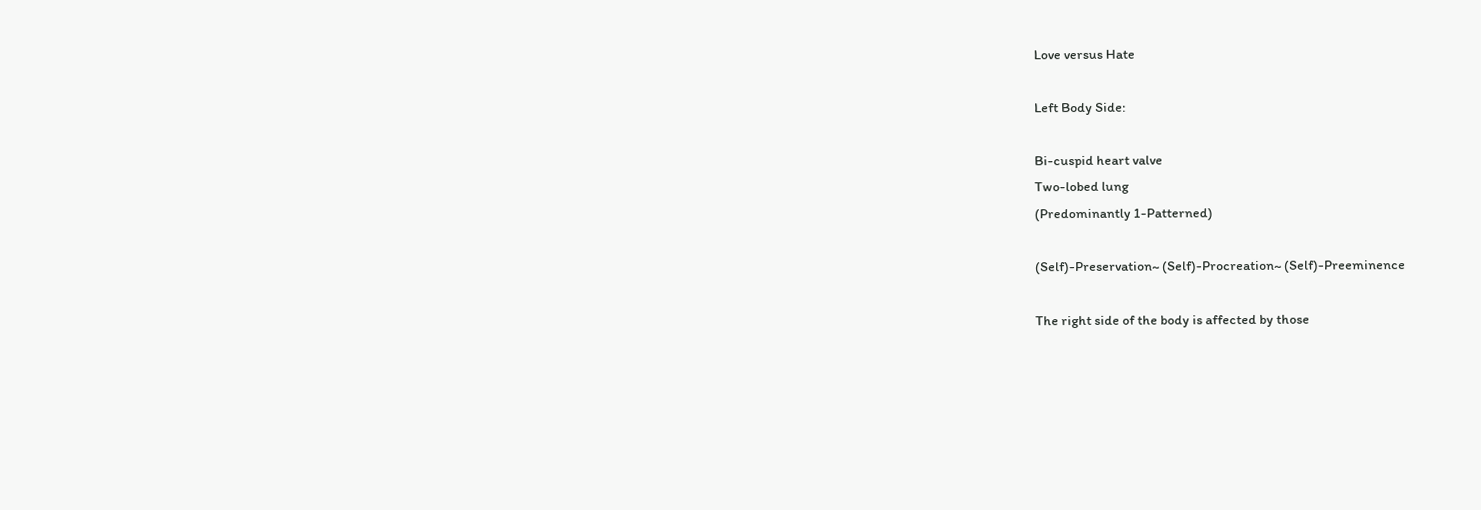Love versus Hate

Left Body Side:

Bi-cuspid heart valve
Two-lobed lung
(Predominantly 1-Patterned)

(Self)-Preservation~ (Self)-Procreation~ (Self)-Preeminence

The right side of the body is affected by those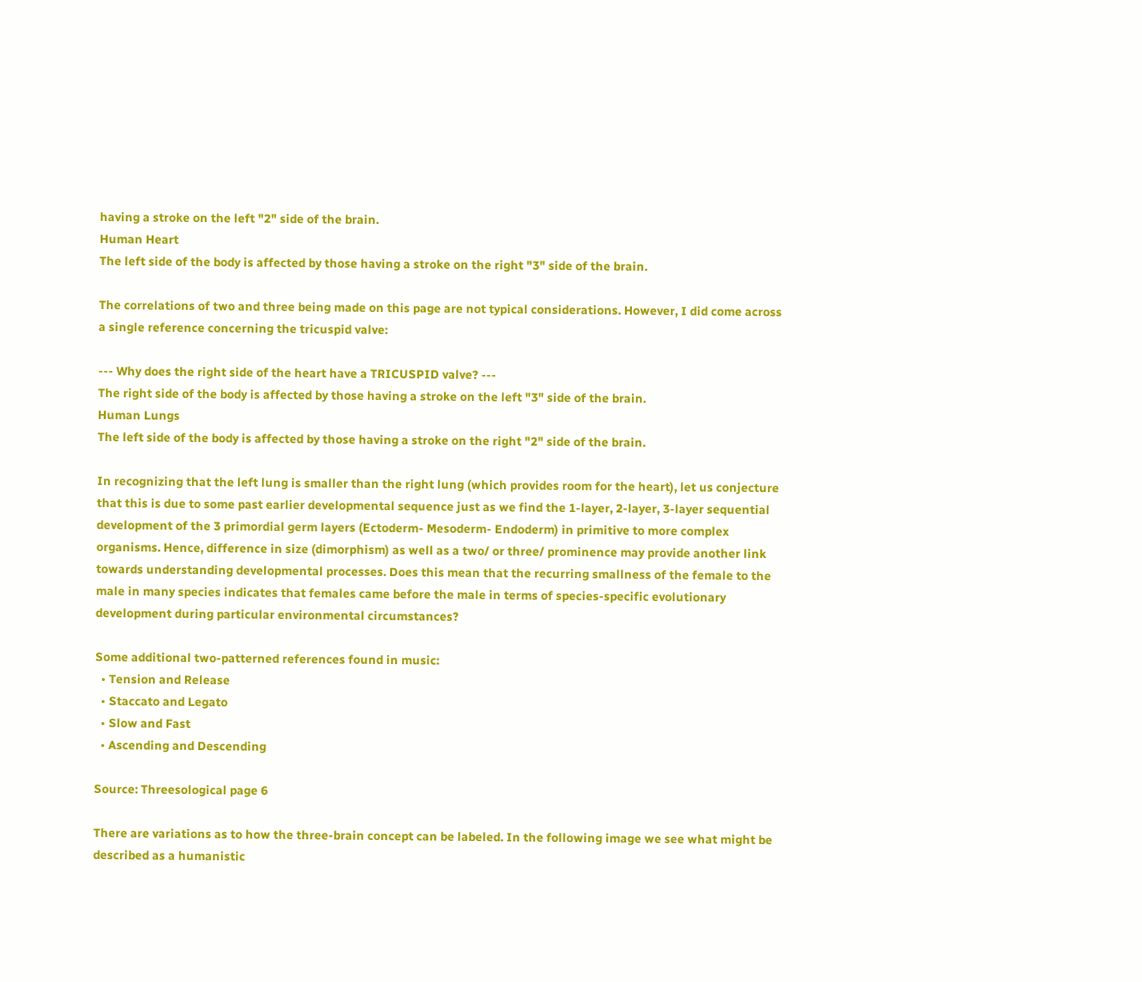having a stroke on the left "2" side of the brain.
Human Heart
The left side of the body is affected by those having a stroke on the right "3" side of the brain.

The correlations of two and three being made on this page are not typical considerations. However, I did come across a single reference concerning the tricuspid valve:

--- Why does the right side of the heart have a TRICUSPID valve? ---
The right side of the body is affected by those having a stroke on the left "3" side of the brain.
Human Lungs
The left side of the body is affected by those having a stroke on the right "2" side of the brain.

In recognizing that the left lung is smaller than the right lung (which provides room for the heart), let us conjecture that this is due to some past earlier developmental sequence just as we find the 1-layer, 2-layer, 3-layer sequential development of the 3 primordial germ layers (Ectoderm- Mesoderm- Endoderm) in primitive to more complex organisms. Hence, difference in size (dimorphism) as well as a two/ or three/ prominence may provide another link towards understanding developmental processes. Does this mean that the recurring smallness of the female to the male in many species indicates that females came before the male in terms of species-specific evolutionary development during particular environmental circumstances?

Some additional two-patterned references found in music:
  • Tension and Release
  • Staccato and Legato
  • Slow and Fast
  • Ascending and Descending

Source: Threesological page 6

There are variations as to how the three-brain concept can be labeled. In the following image we see what might be described as a humanistic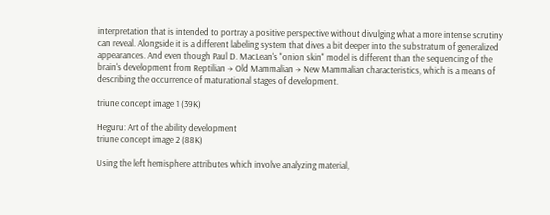interpretation that is intended to portray a positive perspective without divulging what a more intense scrutiny can reveal. Alongside it is a different labeling system that dives a bit deeper into the substratum of generalized appearances. And even though Paul D. MacLean's "onion skin" model is different than the sequencing of the brain's development from Reptilian → Old Mammalian → New Mammalian characteristics, which is a means of describing the occurrence of maturational stages of development.

triune concept image 1 (39K)

Heguru: Art of the ability development
triune concept image 2 (88K)

Using the left hemisphere attributes which involve analyzing material,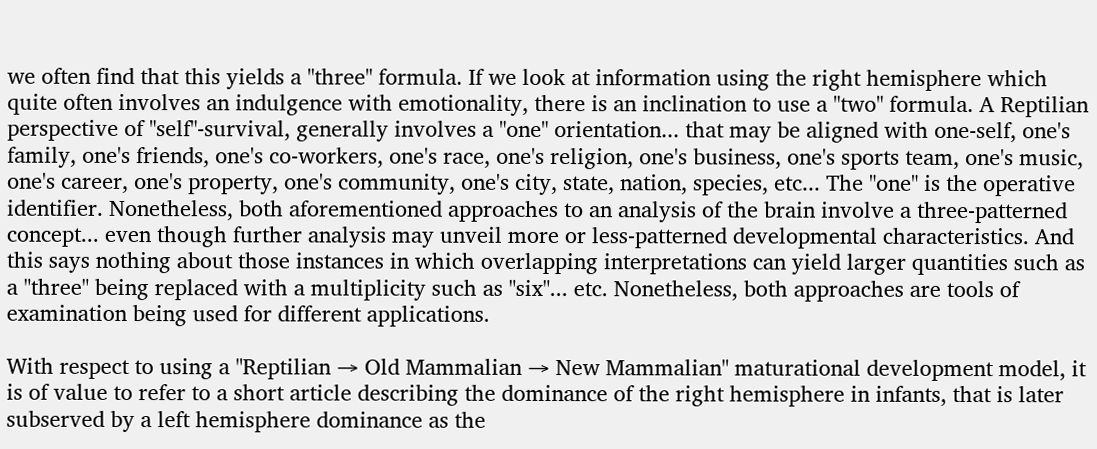we often find that this yields a "three" formula. If we look at information using the right hemisphere which quite often involves an indulgence with emotionality, there is an inclination to use a "two" formula. A Reptilian perspective of "self"-survival, generally involves a "one" orientation... that may be aligned with one-self, one's family, one's friends, one's co-workers, one's race, one's religion, one's business, one's sports team, one's music, one's career, one's property, one's community, one's city, state, nation, species, etc... The "one" is the operative identifier. Nonetheless, both aforementioned approaches to an analysis of the brain involve a three-patterned concept... even though further analysis may unveil more or less-patterned developmental characteristics. And this says nothing about those instances in which overlapping interpretations can yield larger quantities such as a "three" being replaced with a multiplicity such as "six"... etc. Nonetheless, both approaches are tools of examination being used for different applications.

With respect to using a "Reptilian → Old Mammalian → New Mammalian" maturational development model, it is of value to refer to a short article describing the dominance of the right hemisphere in infants, that is later subserved by a left hemisphere dominance as the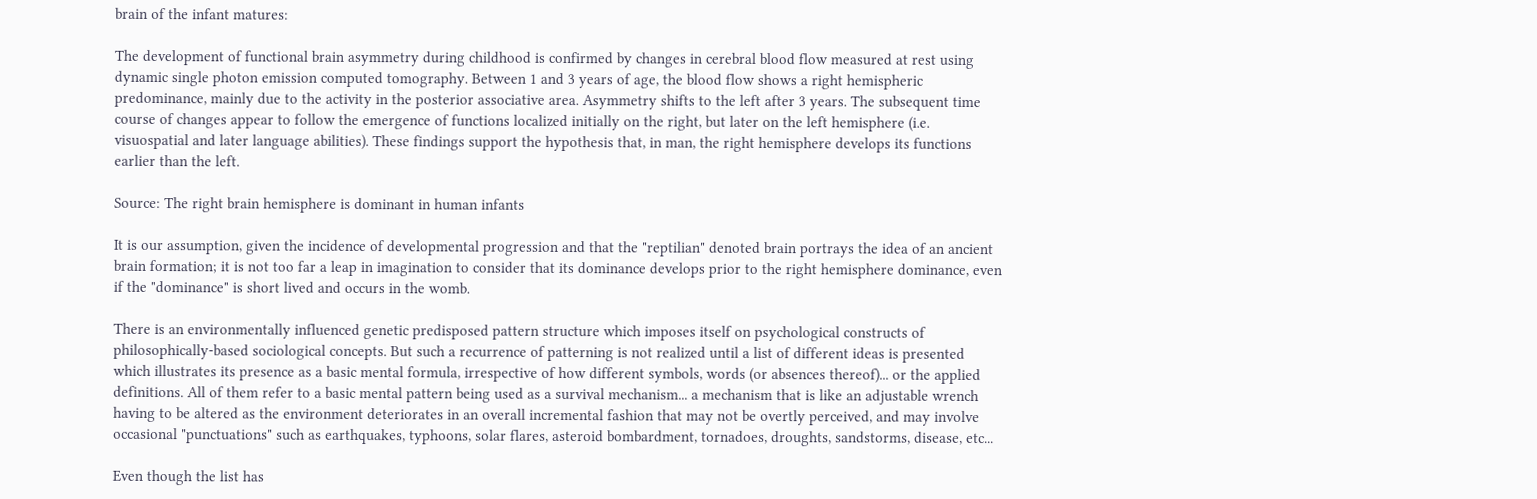brain of the infant matures:

The development of functional brain asymmetry during childhood is confirmed by changes in cerebral blood flow measured at rest using dynamic single photon emission computed tomography. Between 1 and 3 years of age, the blood flow shows a right hemispheric predominance, mainly due to the activity in the posterior associative area. Asymmetry shifts to the left after 3 years. The subsequent time course of changes appear to follow the emergence of functions localized initially on the right, but later on the left hemisphere (i.e. visuospatial and later language abilities). These findings support the hypothesis that, in man, the right hemisphere develops its functions earlier than the left.

Source: The right brain hemisphere is dominant in human infants

It is our assumption, given the incidence of developmental progression and that the "reptilian" denoted brain portrays the idea of an ancient brain formation; it is not too far a leap in imagination to consider that its dominance develops prior to the right hemisphere dominance, even if the "dominance" is short lived and occurs in the womb.

There is an environmentally influenced genetic predisposed pattern structure which imposes itself on psychological constructs of philosophically-based sociological concepts. But such a recurrence of patterning is not realized until a list of different ideas is presented which illustrates its presence as a basic mental formula, irrespective of how different symbols, words (or absences thereof)... or the applied definitions. All of them refer to a basic mental pattern being used as a survival mechanism... a mechanism that is like an adjustable wrench having to be altered as the environment deteriorates in an overall incremental fashion that may not be overtly perceived, and may involve occasional "punctuations" such as earthquakes, typhoons, solar flares, asteroid bombardment, tornadoes, droughts, sandstorms, disease, etc...

Even though the list has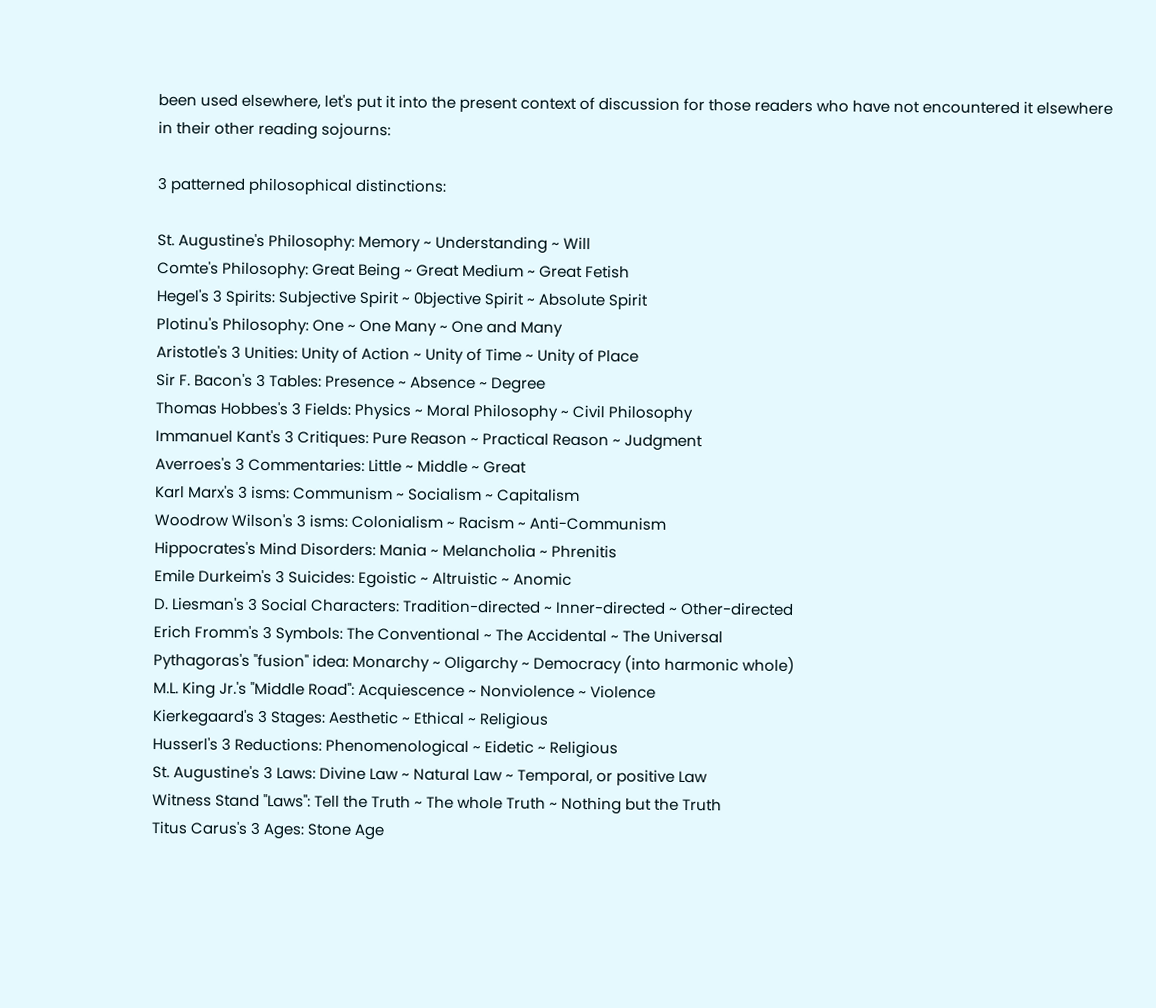been used elsewhere, let's put it into the present context of discussion for those readers who have not encountered it elsewhere in their other reading sojourns:

3 patterned philosophical distinctions:

St. Augustine's Philosophy: Memory ~ Understanding ~ Will
Comte's Philosophy: Great Being ~ Great Medium ~ Great Fetish
Hegel's 3 Spirits: Subjective Spirit ~ 0bjective Spirit ~ Absolute Spirit
Plotinu's Philosophy: One ~ One Many ~ One and Many
Aristotle's 3 Unities: Unity of Action ~ Unity of Time ~ Unity of Place
Sir F. Bacon's 3 Tables: Presence ~ Absence ~ Degree
Thomas Hobbes's 3 Fields: Physics ~ Moral Philosophy ~ Civil Philosophy
Immanuel Kant's 3 Critiques: Pure Reason ~ Practical Reason ~ Judgment
Averroes's 3 Commentaries: Little ~ Middle ~ Great
Karl Marx's 3 isms: Communism ~ Socialism ~ Capitalism
Woodrow Wilson's 3 isms: Colonialism ~ Racism ~ Anti-Communism
Hippocrates's Mind Disorders: Mania ~ Melancholia ~ Phrenitis
Emile Durkeim's 3 Suicides: Egoistic ~ Altruistic ~ Anomic
D. Liesman's 3 Social Characters: Tradition-directed ~ Inner-directed ~ Other-directed
Erich Fromm's 3 Symbols: The Conventional ~ The Accidental ~ The Universal
Pythagoras's "fusion" idea: Monarchy ~ Oligarchy ~ Democracy (into harmonic whole)
M.L. King Jr.'s "Middle Road": Acquiescence ~ Nonviolence ~ Violence
Kierkegaard's 3 Stages: Aesthetic ~ Ethical ~ Religious
Husserl's 3 Reductions: Phenomenological ~ Eidetic ~ Religious
St. Augustine's 3 Laws: Divine Law ~ Natural Law ~ Temporal, or positive Law
Witness Stand "Laws": Tell the Truth ~ The whole Truth ~ Nothing but the Truth
Titus Carus's 3 Ages: Stone Age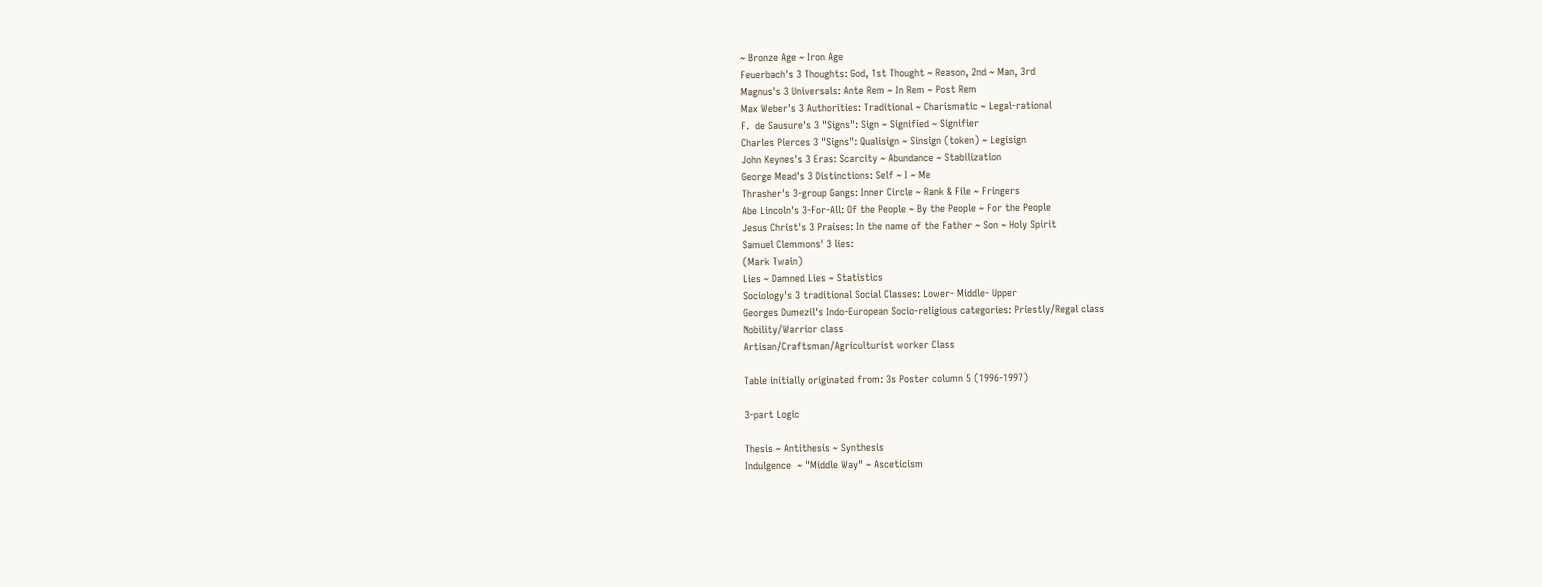~ Bronze Age ~ Iron Age
Feuerbach's 3 Thoughts: God, 1st Thought ~ Reason, 2nd ~ Man, 3rd
Magnus's 3 Universals: Ante Rem ~ In Rem ~ Post Rem
Max Weber's 3 Authorities: Traditional ~ Charismatic ~ Legal-rational
F.  de Sausure's 3 "Signs": Sign ~ Signified ~ Signifier
Charles Pierces 3 "Signs": Qualisign ~ Sinsign (token) ~ Legisign
John Keynes's 3 Eras: Scarcity ~ Abundance ~ Stabilization
George Mead's 3 Distinctions: Self ~ I ~ Me
Thrasher's 3-group Gangs: Inner Circle ~ Rank & File ~ Fringers
Abe Lincoln's 3-For-All: Of the People ~ By the People ~ For the People
Jesus Christ's 3 Praises: In the name of the Father ~ Son ~ Holy Spirit
Samuel Clemmons' 3 lies:
(Mark Twain)
Lies ~ Damned Lies ~ Statistics
Sociology's 3 traditional Social Classes: Lower- Middle- Upper
Georges Dumezil's Indo-European Socio-religious categories: Priestly/Regal class
Nobility/Warrior class
Artisan/Craftsman/Agriculturist worker Class

Table initially originated from: 3s Poster column 5 (1996-1997)

3-part Logic

Thesis ~ Antithesis ~ Synthesis
Indulgence  ~ "Middle Way" ~ Asceticism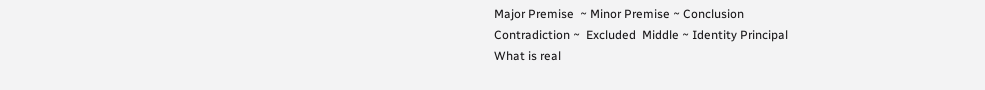Major Premise  ~ Minor Premise ~ Conclusion
Contradiction ~  Excluded  Middle ~ Identity Principal
What is real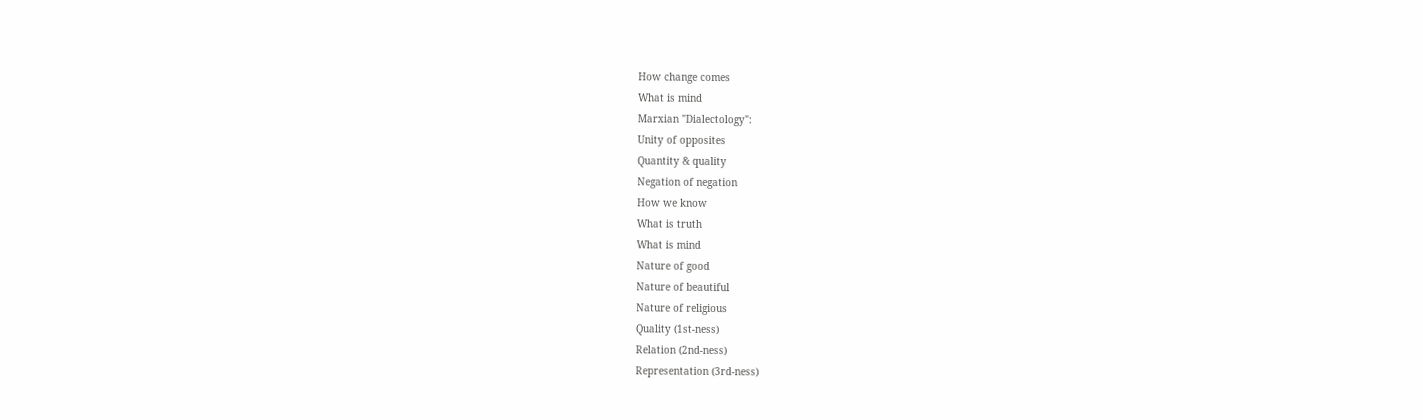How change comes
What is mind
Marxian "Dialectology":
Unity of opposites
Quantity & quality
Negation of negation
How we know
What is truth
What is mind
Nature of good
Nature of beautiful
Nature of religious
Quality (1st-ness)
Relation (2nd-ness)
Representation (3rd-ness)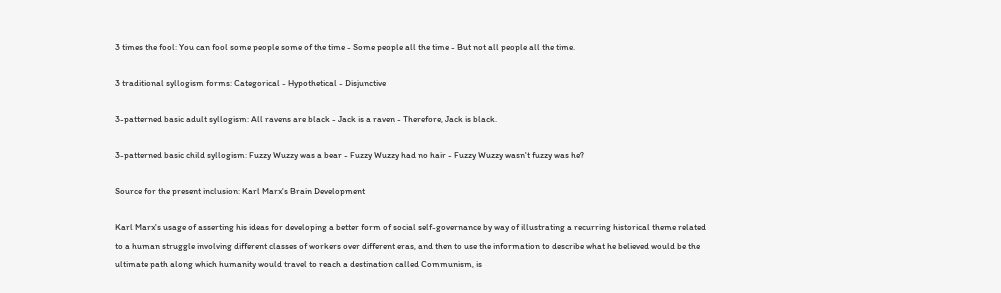3 times the fool: You can fool some people some of the time - Some people all the time - But not all people all the time.

3 traditional syllogism forms: Categorical - Hypothetical - Disjunctive

3-patterned basic adult syllogism: All ravens are black - Jack is a raven - Therefore, Jack is black.

3-patterned basic child syllogism: Fuzzy Wuzzy was a bear - Fuzzy Wuzzy had no hair - Fuzzy Wuzzy wasn't fuzzy was he?

Source for the present inclusion: Karl Marx's Brain Development

Karl Marx's usage of asserting his ideas for developing a better form of social self-governance by way of illustrating a recurring historical theme related to a human struggle involving different classes of workers over different eras, and then to use the information to describe what he believed would be the ultimate path along which humanity would travel to reach a destination called Communism, is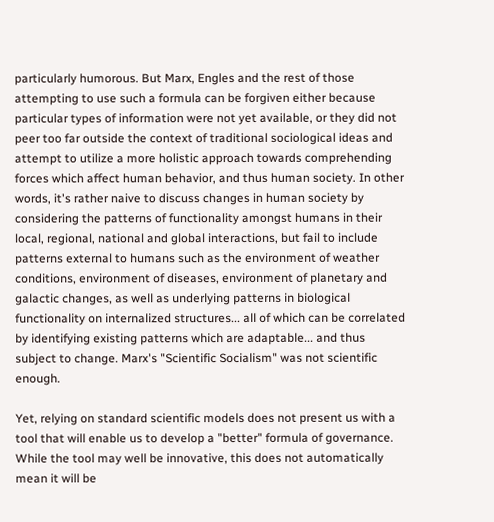particularly humorous. But Marx, Engles and the rest of those attempting to use such a formula can be forgiven either because particular types of information were not yet available, or they did not peer too far outside the context of traditional sociological ideas and attempt to utilize a more holistic approach towards comprehending forces which affect human behavior, and thus human society. In other words, it's rather naive to discuss changes in human society by considering the patterns of functionality amongst humans in their local, regional, national and global interactions, but fail to include patterns external to humans such as the environment of weather conditions, environment of diseases, environment of planetary and galactic changes, as well as underlying patterns in biological functionality on internalized structures... all of which can be correlated by identifying existing patterns which are adaptable... and thus subject to change. Marx's "Scientific Socialism" was not scientific enough.

Yet, relying on standard scientific models does not present us with a tool that will enable us to develop a "better" formula of governance. While the tool may well be innovative, this does not automatically mean it will be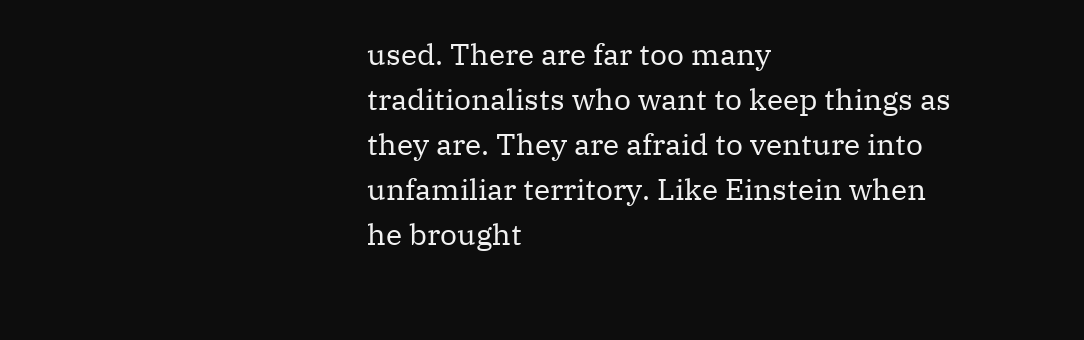used. There are far too many traditionalists who want to keep things as they are. They are afraid to venture into unfamiliar territory. Like Einstein when he brought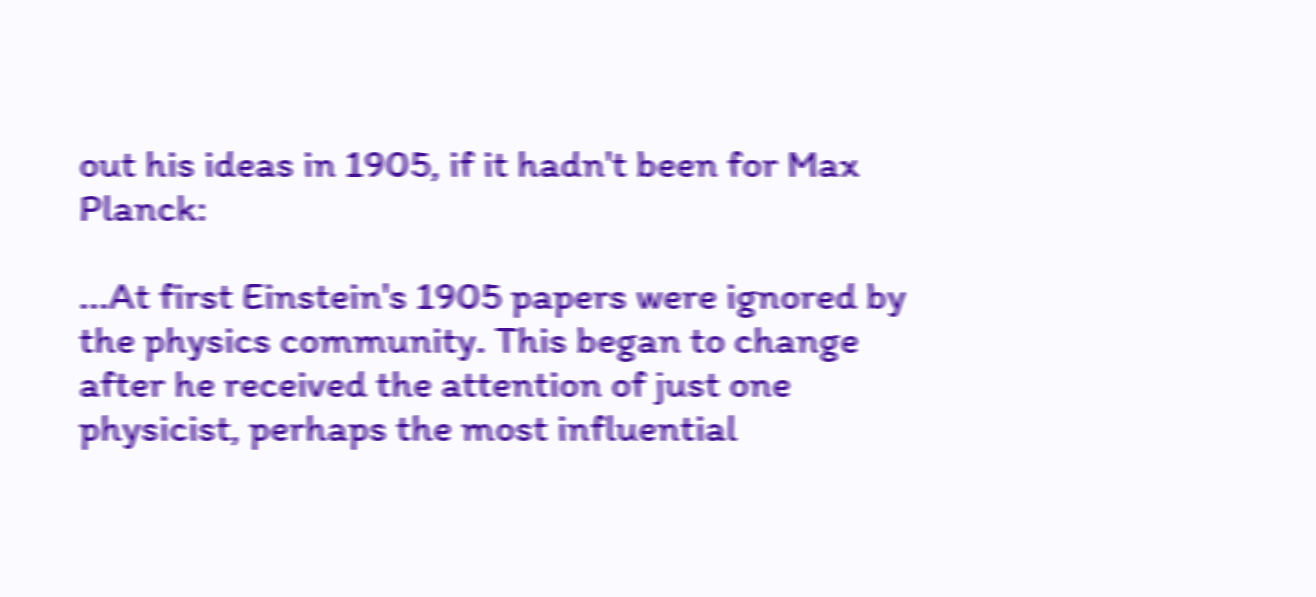out his ideas in 1905, if it hadn't been for Max Planck:

...At first Einstein's 1905 papers were ignored by the physics community. This began to change after he received the attention of just one physicist, perhaps the most influential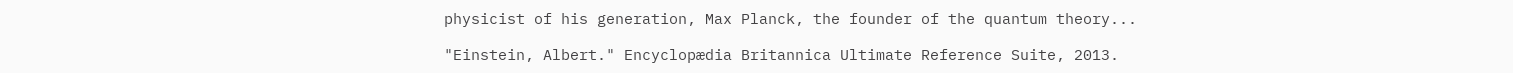physicist of his generation, Max Planck, the founder of the quantum theory...

"Einstein, Albert." Encyclopædia Britannica Ultimate Reference Suite, 2013.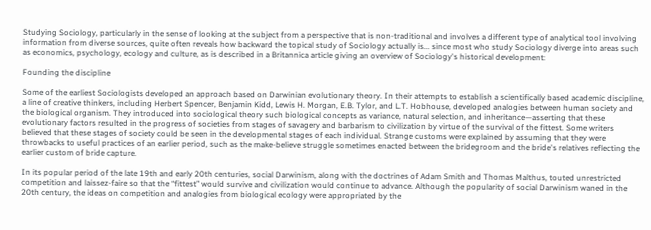Studying Sociology, particularly in the sense of looking at the subject from a perspective that is non-traditional and involves a different type of analytical tool involving information from diverse sources, quite often reveals how backward the topical study of Sociology actually is... since most who study Sociology diverge into areas such as economics, psychology, ecology and culture, as is described in a Britannica article giving an overview of Sociology's historical development:

Founding the discipline

Some of the earliest Sociologists developed an approach based on Darwinian evolutionary theory. In their attempts to establish a scientifically based academic discipline, a line of creative thinkers, including Herbert Spencer, Benjamin Kidd, Lewis H. Morgan, E.B. Tylor, and L.T. Hobhouse, developed analogies between human society and the biological organism. They introduced into sociological theory such biological concepts as variance, natural selection, and inheritance—asserting that these evolutionary factors resulted in the progress of societies from stages of savagery and barbarism to civilization by virtue of the survival of the fittest. Some writers believed that these stages of society could be seen in the developmental stages of each individual. Strange customs were explained by assuming that they were throwbacks to useful practices of an earlier period, such as the make-believe struggle sometimes enacted between the bridegroom and the bride's relatives reflecting the earlier custom of bride capture.

In its popular period of the late 19th and early 20th centuries, social Darwinism, along with the doctrines of Adam Smith and Thomas Malthus, touted unrestricted competition and laissez-faire so that the “fittest” would survive and civilization would continue to advance. Although the popularity of social Darwinism waned in the 20th century, the ideas on competition and analogies from biological ecology were appropriated by the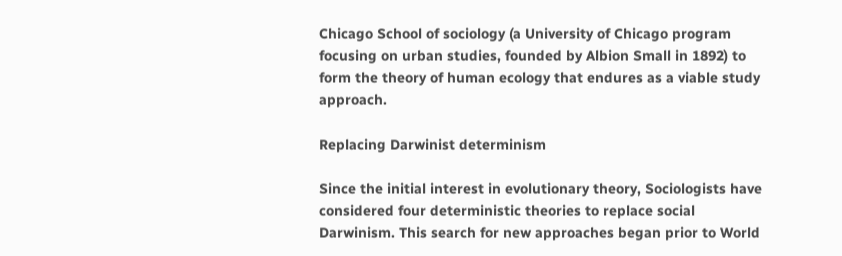Chicago School of sociology (a University of Chicago program focusing on urban studies, founded by Albion Small in 1892) to form the theory of human ecology that endures as a viable study approach.

Replacing Darwinist determinism

Since the initial interest in evolutionary theory, Sociologists have considered four deterministic theories to replace social Darwinism. This search for new approaches began prior to World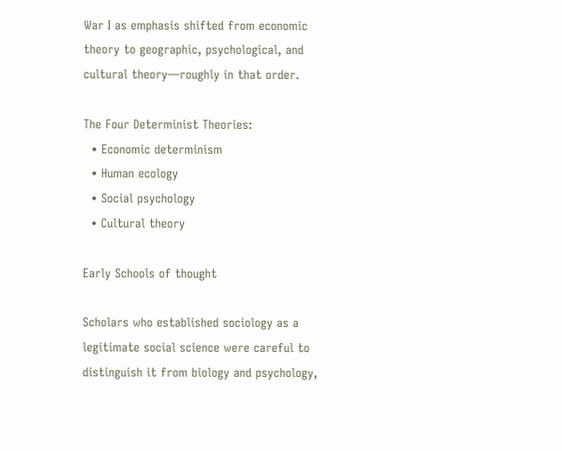War I as emphasis shifted from economic theory to geographic, psychological, and cultural theory—roughly in that order.

The Four Determinist Theories:
  • Economic determinism
  • Human ecology
  • Social psychology
  • Cultural theory

Early Schools of thought

Scholars who established sociology as a legitimate social science were careful to distinguish it from biology and psychology,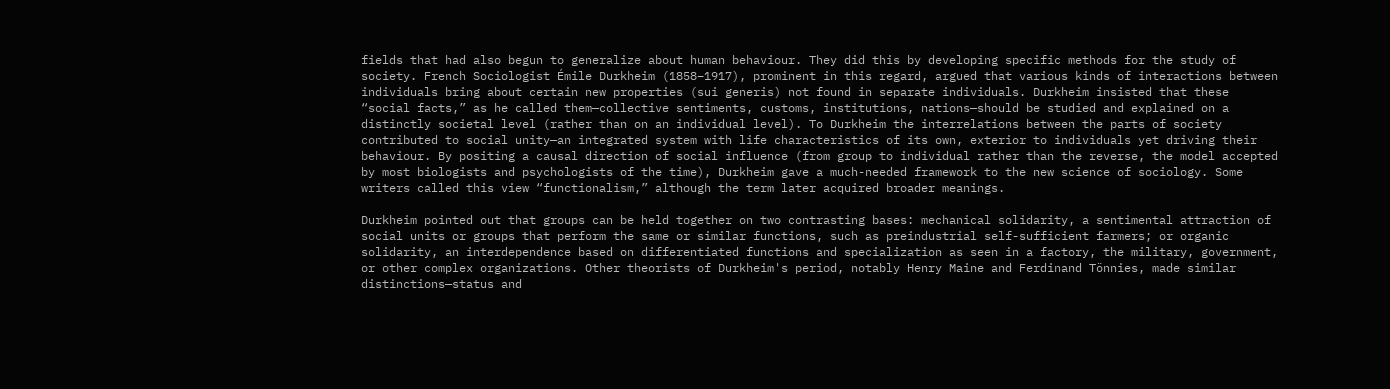fields that had also begun to generalize about human behaviour. They did this by developing specific methods for the study of society. French Sociologist Émile Durkheim (1858–1917), prominent in this regard, argued that various kinds of interactions between individuals bring about certain new properties (sui generis) not found in separate individuals. Durkheim insisted that these “social facts,” as he called them—collective sentiments, customs, institutions, nations—should be studied and explained on a distinctly societal level (rather than on an individual level). To Durkheim the interrelations between the parts of society contributed to social unity—an integrated system with life characteristics of its own, exterior to individuals yet driving their behaviour. By positing a causal direction of social influence (from group to individual rather than the reverse, the model accepted by most biologists and psychologists of the time), Durkheim gave a much-needed framework to the new science of sociology. Some writers called this view “functionalism,” although the term later acquired broader meanings.

Durkheim pointed out that groups can be held together on two contrasting bases: mechanical solidarity, a sentimental attraction of social units or groups that perform the same or similar functions, such as preindustrial self-sufficient farmers; or organic solidarity, an interdependence based on differentiated functions and specialization as seen in a factory, the military, government, or other complex organizations. Other theorists of Durkheim's period, notably Henry Maine and Ferdinand Tönnies, made similar distinctions—status and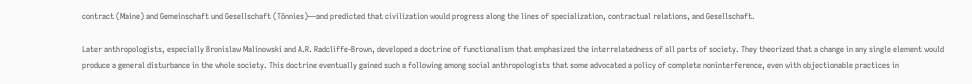contract (Maine) and Gemeinschaft und Gesellschaft (Tönnies)—and predicted that civilization would progress along the lines of specialization, contractual relations, and Gesellschaft.

Later anthropologists, especially Bronislaw Malinowski and A.R. Radcliffe-Brown, developed a doctrine of functionalism that emphasized the interrelatedness of all parts of society. They theorized that a change in any single element would produce a general disturbance in the whole society. This doctrine eventually gained such a following among social anthropologists that some advocated a policy of complete noninterference, even with objectionable practices in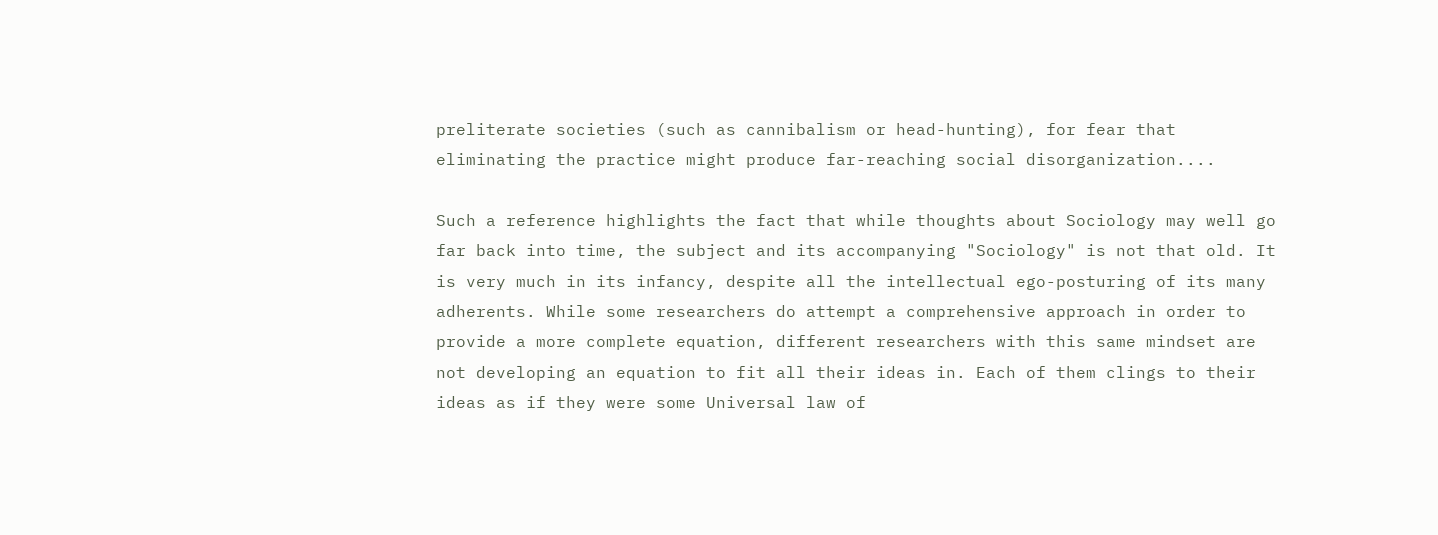preliterate societies (such as cannibalism or head-hunting), for fear that eliminating the practice might produce far-reaching social disorganization....

Such a reference highlights the fact that while thoughts about Sociology may well go far back into time, the subject and its accompanying "Sociology" is not that old. It is very much in its infancy, despite all the intellectual ego-posturing of its many adherents. While some researchers do attempt a comprehensive approach in order to provide a more complete equation, different researchers with this same mindset are not developing an equation to fit all their ideas in. Each of them clings to their ideas as if they were some Universal law of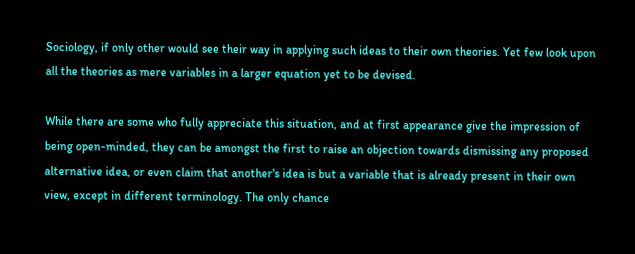Sociology, if only other would see their way in applying such ideas to their own theories. Yet few look upon all the theories as mere variables in a larger equation yet to be devised.

While there are some who fully appreciate this situation, and at first appearance give the impression of being open-minded, they can be amongst the first to raise an objection towards dismissing any proposed alternative idea, or even claim that another's idea is but a variable that is already present in their own view, except in different terminology. The only chance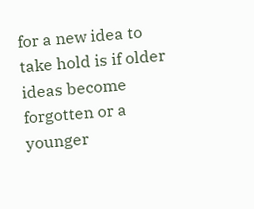for a new idea to take hold is if older ideas become forgotten or a younger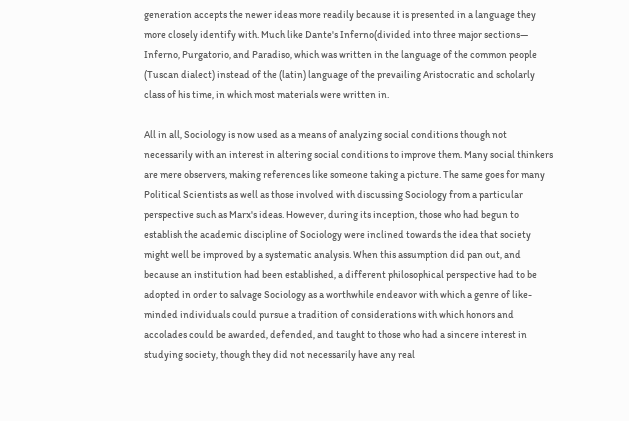generation accepts the newer ideas more readily because it is presented in a language they more closely identify with. Much like Dante's Inferno(divided into three major sections— Inferno, Purgatorio, and Paradiso, which was written in the language of the common people (Tuscan dialect) instead of the (latin) language of the prevailing Aristocratic and scholarly class of his time, in which most materials were written in.

All in all, Sociology is now used as a means of analyzing social conditions though not necessarily with an interest in altering social conditions to improve them. Many social thinkers are mere observers, making references like someone taking a picture. The same goes for many Political Scientists as well as those involved with discussing Sociology from a particular perspective such as Marx's ideas. However, during its inception, those who had begun to establish the academic discipline of Sociology were inclined towards the idea that society might well be improved by a systematic analysis. When this assumption did pan out, and because an institution had been established, a different philosophical perspective had to be adopted in order to salvage Sociology as a worthwhile endeavor with which a genre of like-minded individuals could pursue a tradition of considerations with which honors and accolades could be awarded, defended, and taught to those who had a sincere interest in studying society, though they did not necessarily have any real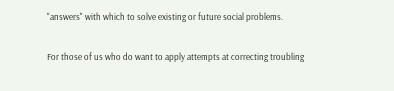"answers" with which to solve existing or future social problems.

For those of us who do want to apply attempts at correcting troubling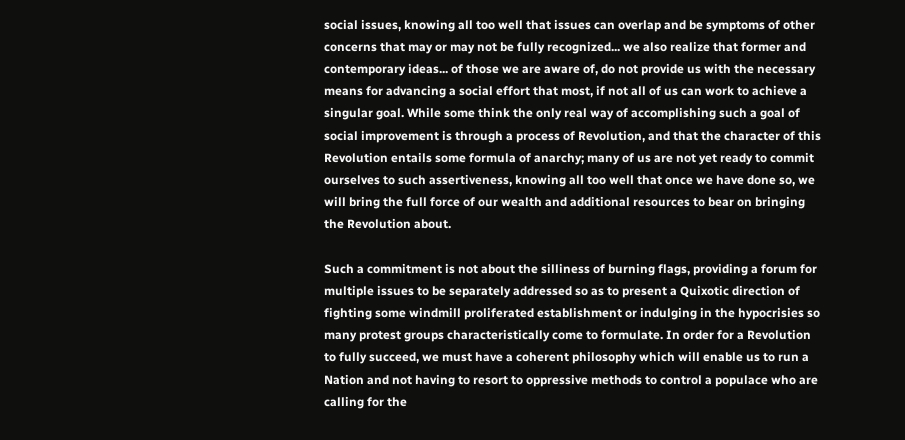social issues, knowing all too well that issues can overlap and be symptoms of other concerns that may or may not be fully recognized... we also realize that former and contemporary ideas... of those we are aware of, do not provide us with the necessary means for advancing a social effort that most, if not all of us can work to achieve a singular goal. While some think the only real way of accomplishing such a goal of social improvement is through a process of Revolution, and that the character of this Revolution entails some formula of anarchy; many of us are not yet ready to commit ourselves to such assertiveness, knowing all too well that once we have done so, we will bring the full force of our wealth and additional resources to bear on bringing the Revolution about.

Such a commitment is not about the silliness of burning flags, providing a forum for multiple issues to be separately addressed so as to present a Quixotic direction of fighting some windmill proliferated establishment or indulging in the hypocrisies so many protest groups characteristically come to formulate. In order for a Revolution to fully succeed, we must have a coherent philosophy which will enable us to run a Nation and not having to resort to oppressive methods to control a populace who are calling for the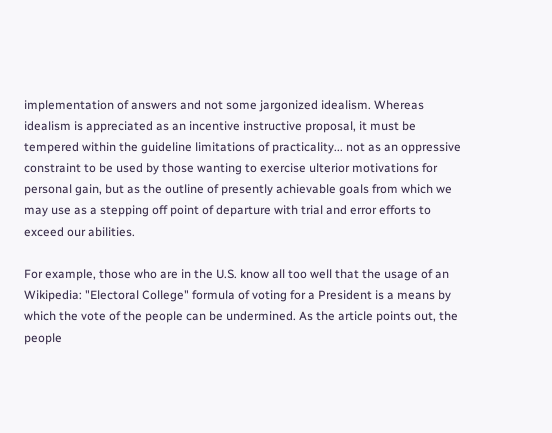implementation of answers and not some jargonized idealism. Whereas idealism is appreciated as an incentive instructive proposal, it must be tempered within the guideline limitations of practicality... not as an oppressive constraint to be used by those wanting to exercise ulterior motivations for personal gain, but as the outline of presently achievable goals from which we may use as a stepping off point of departure with trial and error efforts to exceed our abilities.

For example, those who are in the U.S. know all too well that the usage of an Wikipedia: "Electoral College" formula of voting for a President is a means by which the vote of the people can be undermined. As the article points out, the people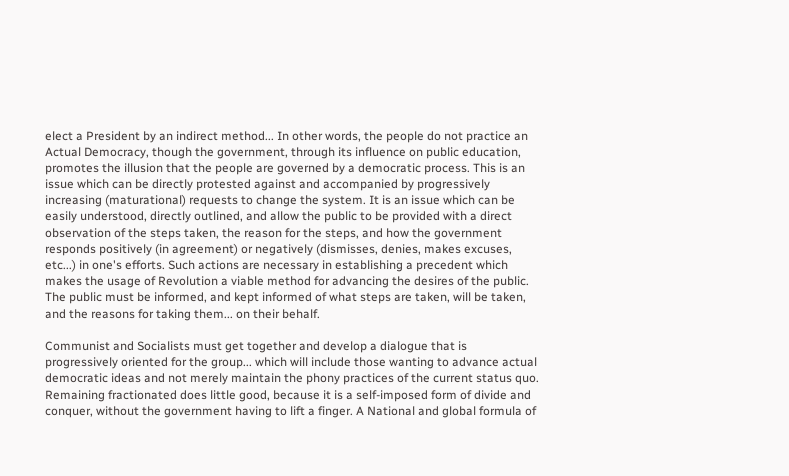elect a President by an indirect method... In other words, the people do not practice an Actual Democracy, though the government, through its influence on public education, promotes the illusion that the people are governed by a democratic process. This is an issue which can be directly protested against and accompanied by progressively increasing (maturational) requests to change the system. It is an issue which can be easily understood, directly outlined, and allow the public to be provided with a direct observation of the steps taken, the reason for the steps, and how the government responds positively (in agreement) or negatively (dismisses, denies, makes excuses, etc...) in one's efforts. Such actions are necessary in establishing a precedent which makes the usage of Revolution a viable method for advancing the desires of the public. The public must be informed, and kept informed of what steps are taken, will be taken, and the reasons for taking them... on their behalf.

Communist and Socialists must get together and develop a dialogue that is progressively oriented for the group... which will include those wanting to advance actual democratic ideas and not merely maintain the phony practices of the current status quo. Remaining fractionated does little good, because it is a self-imposed form of divide and conquer, without the government having to lift a finger. A National and global formula of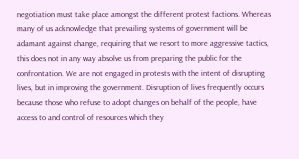negotiation must take place amongst the different protest factions. Whereas many of us acknowledge that prevailing systems of government will be adamant against change, requiring that we resort to more aggressive tactics, this does not in any way absolve us from preparing the public for the confrontation. We are not engaged in protests with the intent of disrupting lives, but in improving the government. Disruption of lives frequently occurs because those who refuse to adopt changes on behalf of the people, have access to and control of resources which they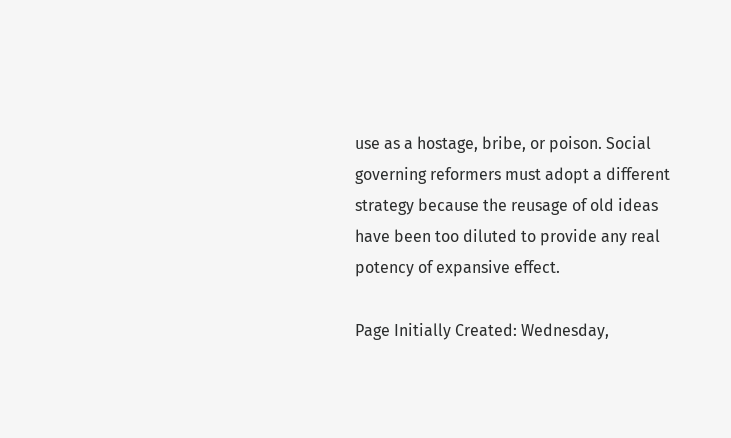use as a hostage, bribe, or poison. Social governing reformers must adopt a different strategy because the reusage of old ideas have been too diluted to provide any real potency of expansive effect.

Page Initially Created: Wednesday,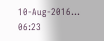10-Aug-2016... 06:23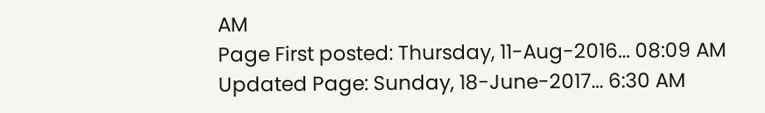AM
Page First posted: Thursday, 11-Aug-2016... 08:09 AM
Updated Page: Sunday, 18-June-2017... 6:30 AM